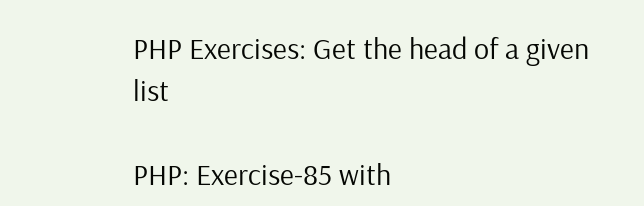PHP Exercises: Get the head of a given list

PHP: Exercise-85 with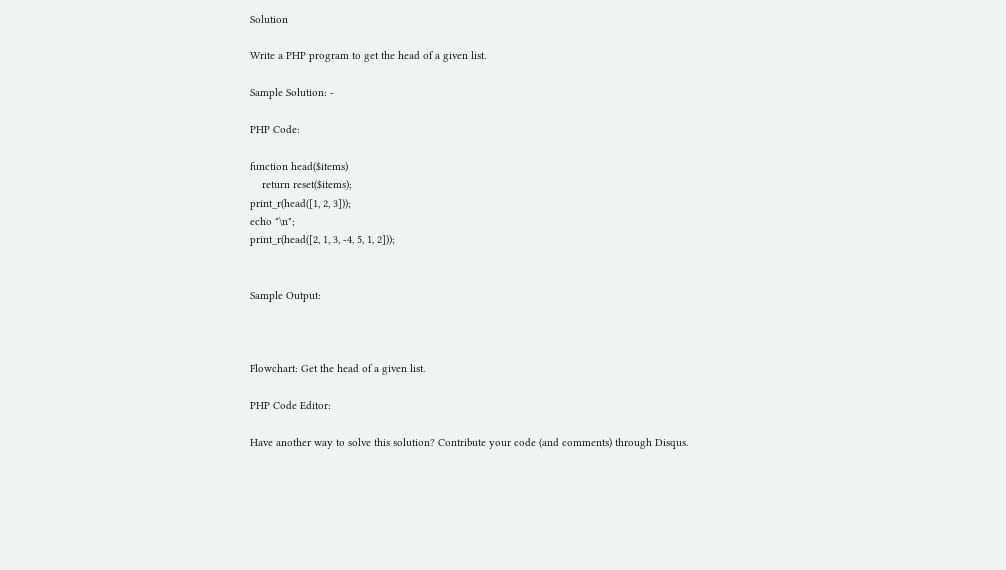Solution

Write a PHP program to get the head of a given list.

Sample Solution: -

PHP Code:

function head($items)
    return reset($items);
print_r(head([1, 2, 3]));
echo "\n";
print_r(head([2, 1, 3, -4, 5, 1, 2]));


Sample Output:



Flowchart: Get the head of a given list.

PHP Code Editor:

Have another way to solve this solution? Contribute your code (and comments) through Disqus.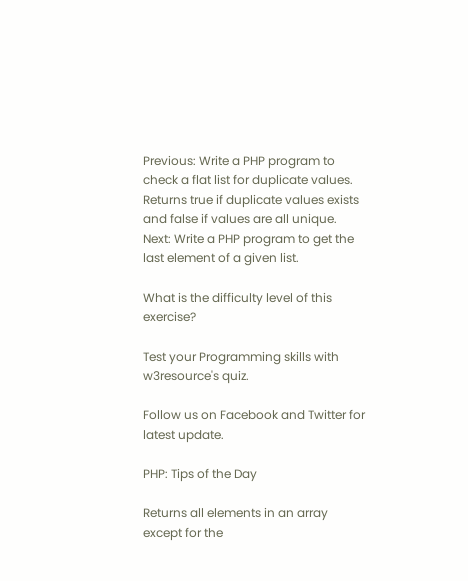Previous: Write a PHP program to check a flat list for duplicate values. Returns true if duplicate values exists and false if values are all unique.
Next: Write a PHP program to get the last element of a given list.

What is the difficulty level of this exercise?

Test your Programming skills with w3resource's quiz.

Follow us on Facebook and Twitter for latest update.

PHP: Tips of the Day

Returns all elements in an array except for the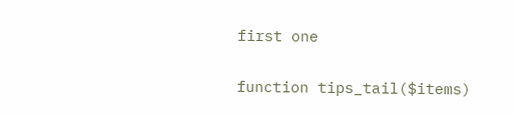first one


function tips_tail($items)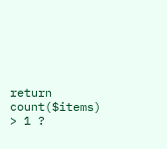return count($items) > 1 ?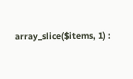array_slice($items, 1) :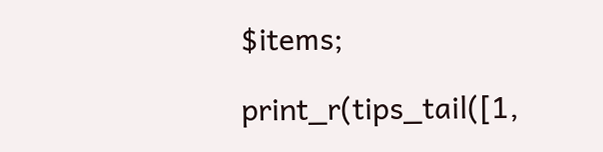$items;

print_r(tips_tail([1,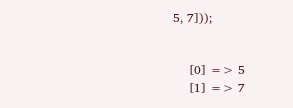5, 7]));


    [0] => 5
    [1] => 7